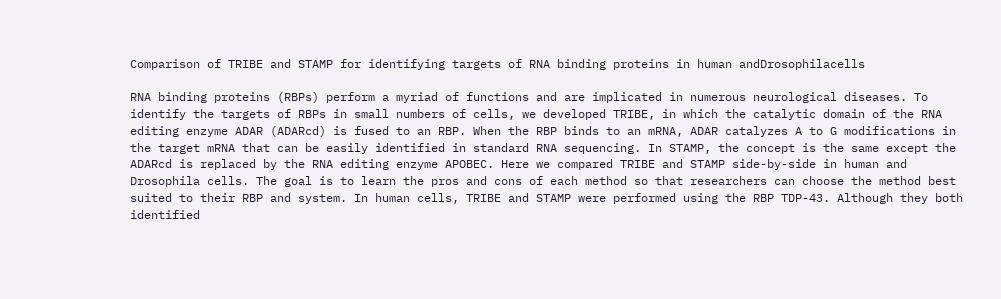Comparison of TRIBE and STAMP for identifying targets of RNA binding proteins in human andDrosophilacells

RNA binding proteins (RBPs) perform a myriad of functions and are implicated in numerous neurological diseases. To identify the targets of RBPs in small numbers of cells, we developed TRIBE, in which the catalytic domain of the RNA editing enzyme ADAR (ADARcd) is fused to an RBP. When the RBP binds to an mRNA, ADAR catalyzes A to G modifications in the target mRNA that can be easily identified in standard RNA sequencing. In STAMP, the concept is the same except the ADARcd is replaced by the RNA editing enzyme APOBEC. Here we compared TRIBE and STAMP side-by-side in human and Drosophila cells. The goal is to learn the pros and cons of each method so that researchers can choose the method best suited to their RBP and system. In human cells, TRIBE and STAMP were performed using the RBP TDP-43. Although they both identified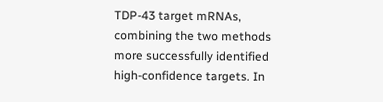TDP-43 target mRNAs, combining the two methods more successfully identified high-confidence targets. In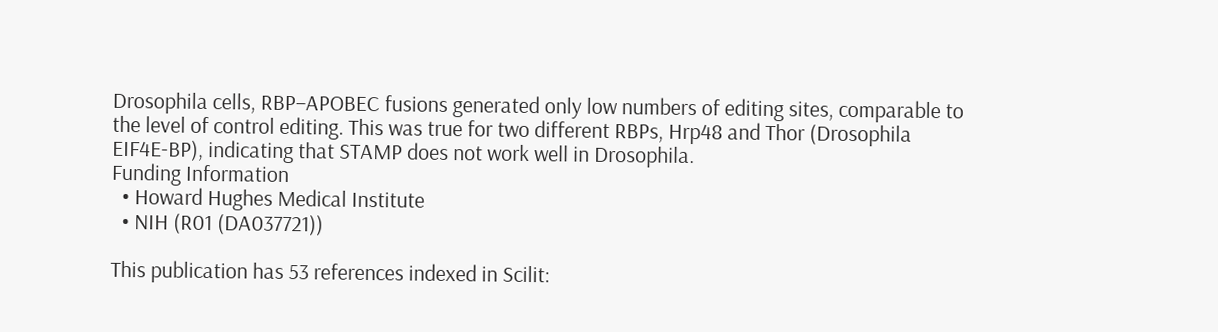Drosophila cells, RBP–APOBEC fusions generated only low numbers of editing sites, comparable to the level of control editing. This was true for two different RBPs, Hrp48 and Thor (Drosophila EIF4E-BP), indicating that STAMP does not work well in Drosophila.
Funding Information
  • Howard Hughes Medical Institute
  • NIH (R01 (DA037721))

This publication has 53 references indexed in Scilit: